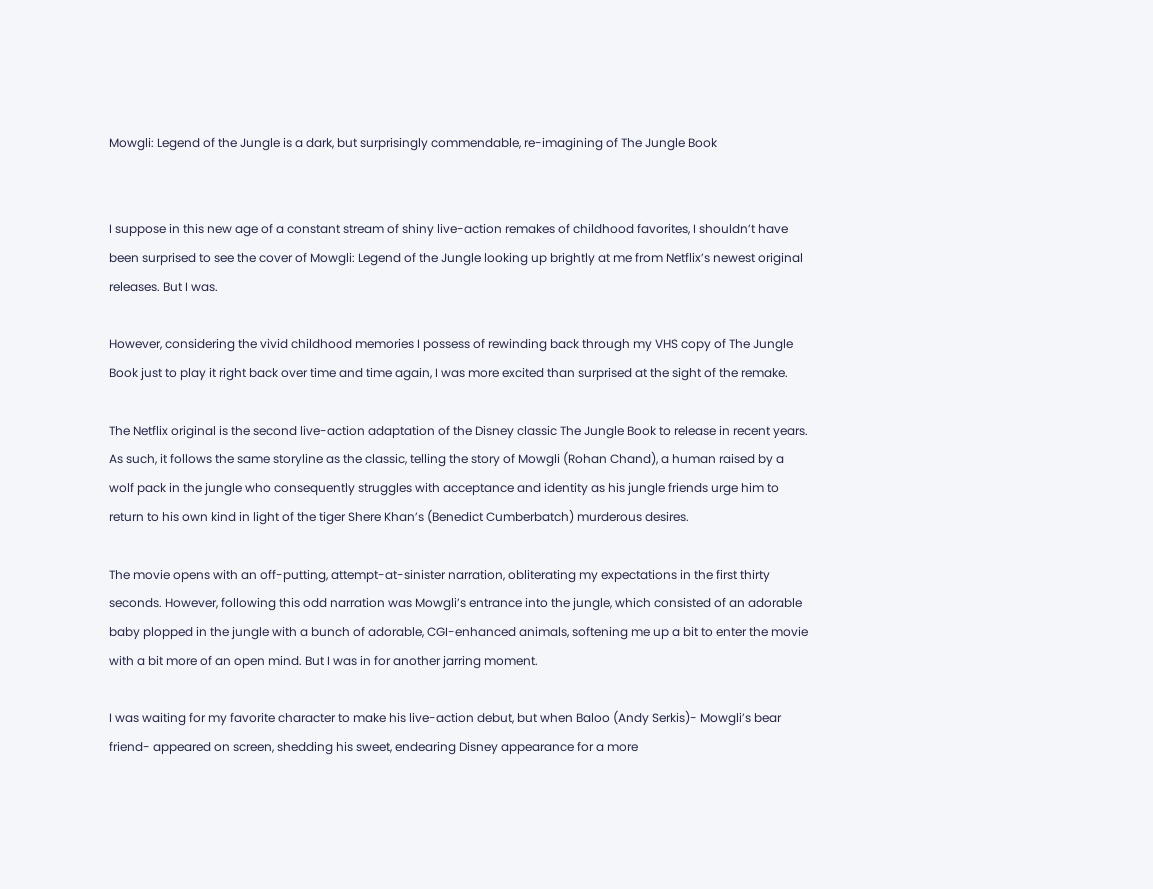Mowgli: Legend of the Jungle is a dark, but surprisingly commendable, re-imagining of The Jungle Book


I suppose in this new age of a constant stream of shiny live-action remakes of childhood favorites, I shouldn’t have been surprised to see the cover of Mowgli: Legend of the Jungle looking up brightly at me from Netflix’s newest original releases. But I was.

However, considering the vivid childhood memories I possess of rewinding back through my VHS copy of The Jungle Book just to play it right back over time and time again, I was more excited than surprised at the sight of the remake.

The Netflix original is the second live-action adaptation of the Disney classic The Jungle Book to release in recent years. As such, it follows the same storyline as the classic, telling the story of Mowgli (Rohan Chand), a human raised by a wolf pack in the jungle who consequently struggles with acceptance and identity as his jungle friends urge him to return to his own kind in light of the tiger Shere Khan’s (Benedict Cumberbatch) murderous desires.

The movie opens with an off-putting, attempt-at-sinister narration, obliterating my expectations in the first thirty seconds. However, following this odd narration was Mowgli’s entrance into the jungle, which consisted of an adorable baby plopped in the jungle with a bunch of adorable, CGI-enhanced animals, softening me up a bit to enter the movie with a bit more of an open mind. But I was in for another jarring moment.

I was waiting for my favorite character to make his live-action debut, but when Baloo (Andy Serkis)- Mowgli’s bear friend- appeared on screen, shedding his sweet, endearing Disney appearance for a more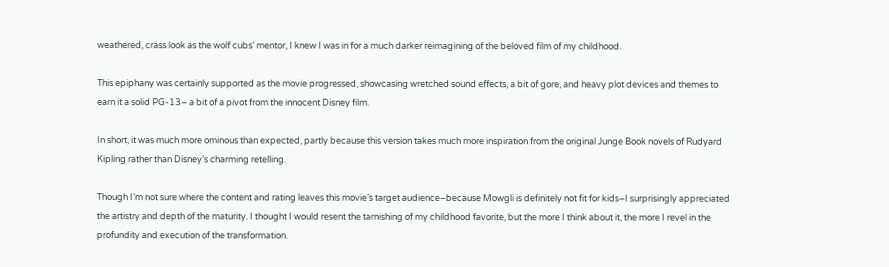weathered, crass look as the wolf cubs’ mentor, I knew I was in for a much darker reimagining of the beloved film of my childhood.

This epiphany was certainly supported as the movie progressed, showcasing wretched sound effects, a bit of gore, and heavy plot devices and themes to earn it a solid PG-13– a bit of a pivot from the innocent Disney film.

In short, it was much more ominous than expected, partly because this version takes much more inspiration from the original Junge Book novels of Rudyard Kipling rather than Disney’s charming retelling.

Though I’m not sure where the content and rating leaves this movie’s target audience–because Mowgli is definitely not fit for kids–I surprisingly appreciated the artistry and depth of the maturity. I thought I would resent the tarnishing of my childhood favorite, but the more I think about it, the more I revel in the profundity and execution of the transformation.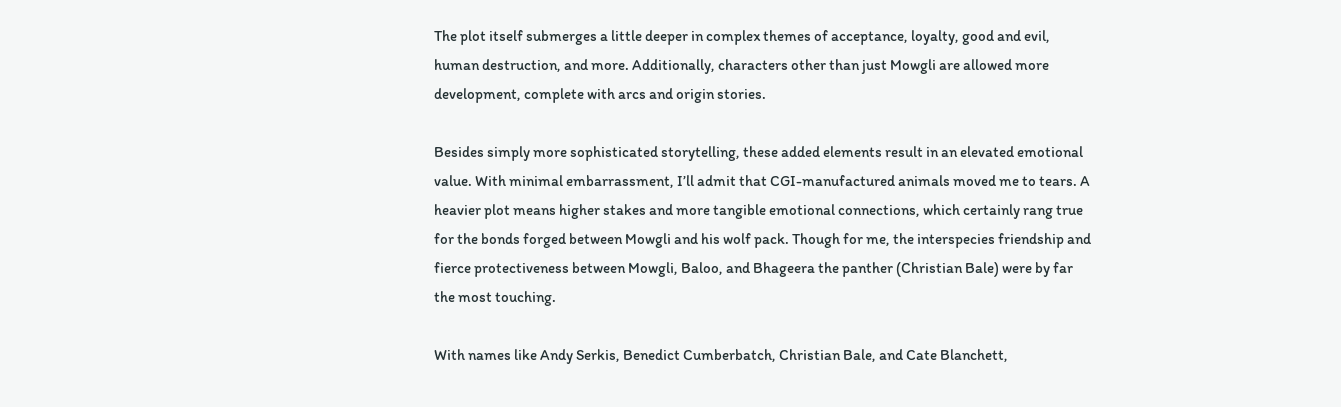The plot itself submerges a little deeper in complex themes of acceptance, loyalty, good and evil, human destruction, and more. Additionally, characters other than just Mowgli are allowed more development, complete with arcs and origin stories.

Besides simply more sophisticated storytelling, these added elements result in an elevated emotional value. With minimal embarrassment, I’ll admit that CGI-manufactured animals moved me to tears. A heavier plot means higher stakes and more tangible emotional connections, which certainly rang true for the bonds forged between Mowgli and his wolf pack. Though for me, the interspecies friendship and fierce protectiveness between Mowgli, Baloo, and Bhageera the panther (Christian Bale) were by far the most touching.

With names like Andy Serkis, Benedict Cumberbatch, Christian Bale, and Cate Blanchett,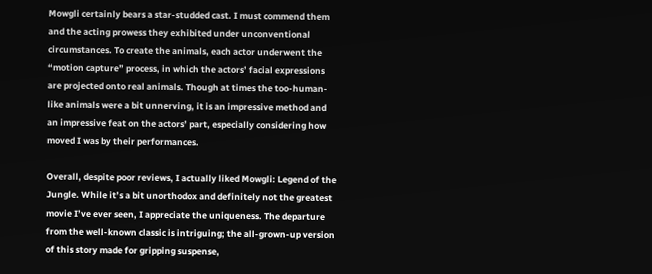Mowgli certainly bears a star-studded cast. I must commend them and the acting prowess they exhibited under unconventional circumstances. To create the animals, each actor underwent the “motion capture” process, in which the actors’ facial expressions are projected onto real animals. Though at times the too-human-like animals were a bit unnerving, it is an impressive method and an impressive feat on the actors’ part, especially considering how moved I was by their performances.

Overall, despite poor reviews, I actually liked Mowgli: Legend of the Jungle. While it’s a bit unorthodox and definitely not the greatest movie I’ve ever seen, I appreciate the uniqueness. The departure from the well-known classic is intriguing; the all-grown-up version of this story made for gripping suspense,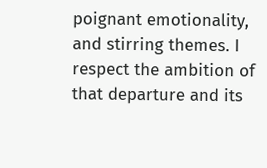poignant emotionality, and stirring themes. I respect the ambition of that departure and its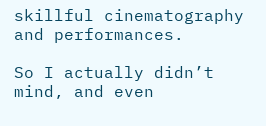skillful cinematography and performances.

So I actually didn’t mind, and even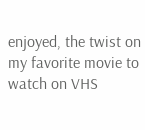enjoyed, the twist on my favorite movie to watch on VHS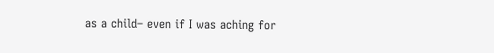as a child– even if I was aching for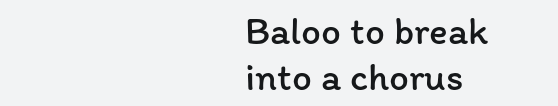Baloo to break into a chorus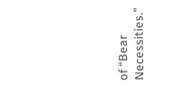of “Bear Necessities.”